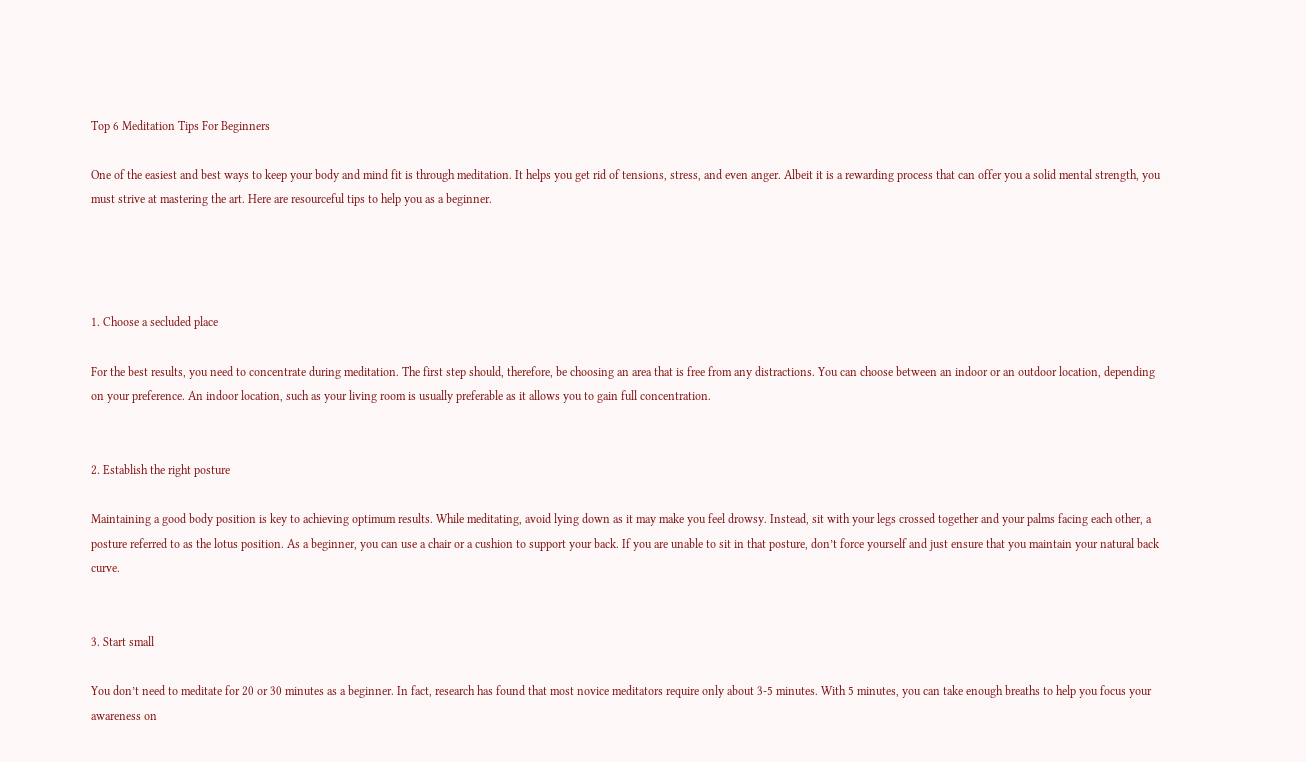Top 6 Meditation Tips For Beginners

One of the easiest and best ways to keep your body and mind fit is through meditation. It helps you get rid of tensions, stress, and even anger. Albeit it is a rewarding process that can offer you a solid mental strength, you must strive at mastering the art. Here are resourceful tips to help you as a beginner.




1. Choose a secluded place

For the best results, you need to concentrate during meditation. The first step should, therefore, be choosing an area that is free from any distractions. You can choose between an indoor or an outdoor location, depending on your preference. An indoor location, such as your living room is usually preferable as it allows you to gain full concentration.


2. Establish the right posture

Maintaining a good body position is key to achieving optimum results. While meditating, avoid lying down as it may make you feel drowsy. Instead, sit with your legs crossed together and your palms facing each other, a posture referred to as the lotus position. As a beginner, you can use a chair or a cushion to support your back. If you are unable to sit in that posture, don’t force yourself and just ensure that you maintain your natural back curve.


3. Start small

You don’t need to meditate for 20 or 30 minutes as a beginner. In fact, research has found that most novice meditators require only about 3-5 minutes. With 5 minutes, you can take enough breaths to help you focus your awareness on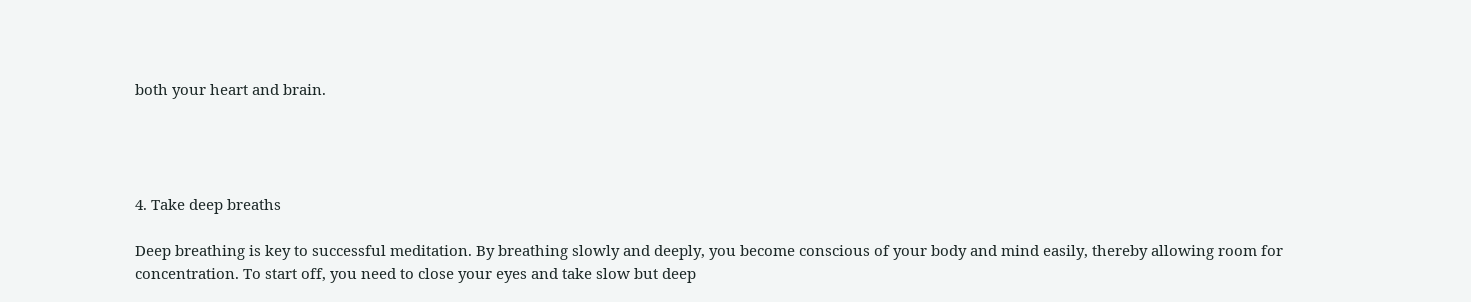both your heart and brain.




4. Take deep breaths

Deep breathing is key to successful meditation. By breathing slowly and deeply, you become conscious of your body and mind easily, thereby allowing room for concentration. To start off, you need to close your eyes and take slow but deep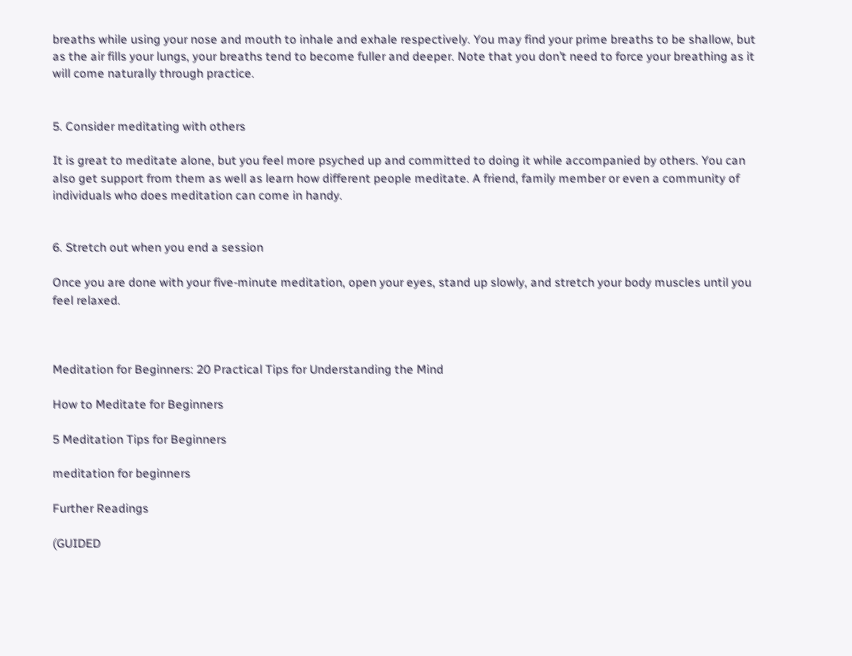breaths while using your nose and mouth to inhale and exhale respectively. You may find your prime breaths to be shallow, but as the air fills your lungs, your breaths tend to become fuller and deeper. Note that you don’t need to force your breathing as it will come naturally through practice.


5. Consider meditating with others

It is great to meditate alone, but you feel more psyched up and committed to doing it while accompanied by others. You can also get support from them as well as learn how different people meditate. A friend, family member or even a community of individuals who does meditation can come in handy.


6. Stretch out when you end a session

Once you are done with your five-minute meditation, open your eyes, stand up slowly, and stretch your body muscles until you feel relaxed.



Meditation for Beginners: 20 Practical Tips for Understanding the Mind

How to Meditate for Beginners

5 Meditation Tips for Beginners

meditation for beginners

Further Readings

(GUIDED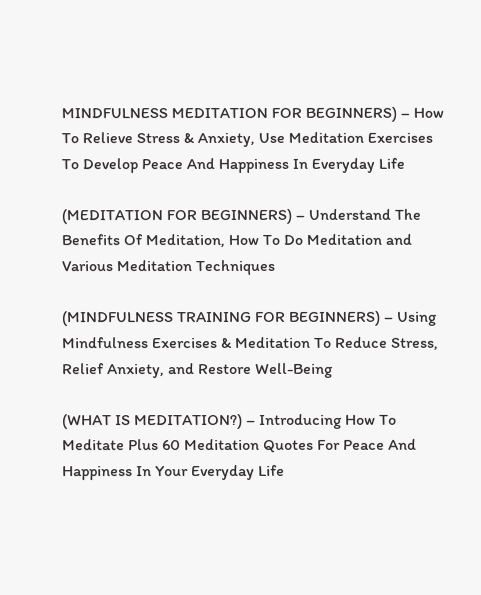MINDFULNESS MEDITATION FOR BEGINNERS) – How To Relieve Stress & Anxiety, Use Meditation Exercises To Develop Peace And Happiness In Everyday Life

(MEDITATION FOR BEGINNERS) – Understand The Benefits Of Meditation, How To Do Meditation and Various Meditation Techniques

(MINDFULNESS TRAINING FOR BEGINNERS) – Using Mindfulness Exercises & Meditation To Reduce Stress, Relief Anxiety, and Restore Well-Being

(WHAT IS MEDITATION?) – Introducing How To Meditate Plus 60 Meditation Quotes For Peace And Happiness In Your Everyday Life